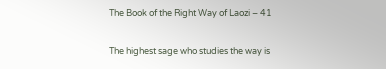The Book of the Right Way of Laozi – 41


The highest sage who studies the way is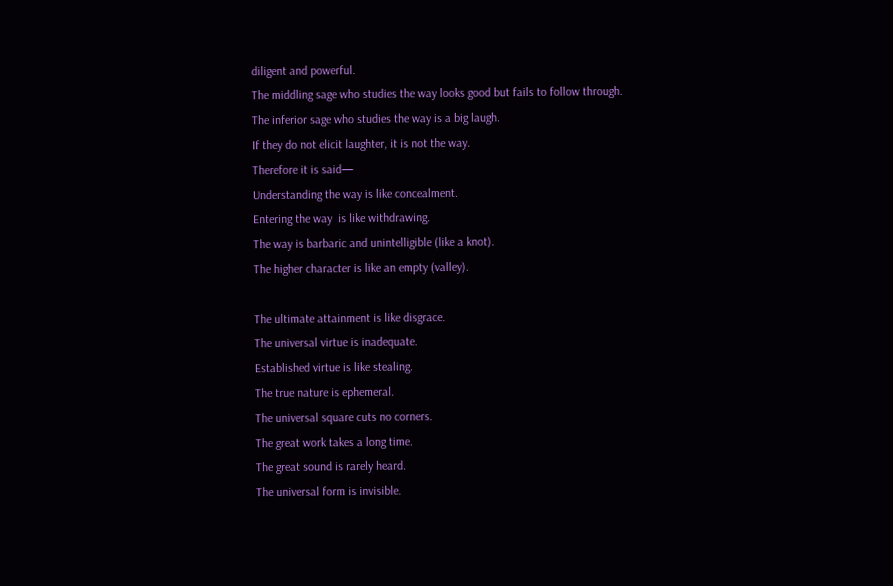diligent and powerful.
The middling sage who studies the way looks good but fails to follow through.
The inferior sage who studies the way is a big laugh.
If they do not elicit laughter, it is not the way.
Therefore it is said—
Understanding the way is like concealment.
Entering the way  is like withdrawing.
The way is barbaric and unintelligible (like a knot).
The higher character is like an empty (valley).

The ultimate attainment is like disgrace.
The universal virtue is inadequate.
Established virtue is like stealing.
The true nature is ephemeral.
The universal square cuts no corners.
The great work takes a long time.
The great sound is rarely heard.
The universal form is invisible.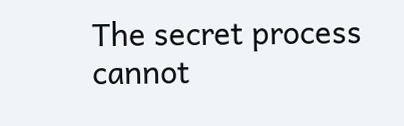The secret process cannot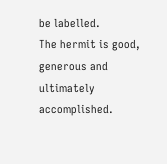be labelled.
The hermit is good, generous and ultimately accomplished.